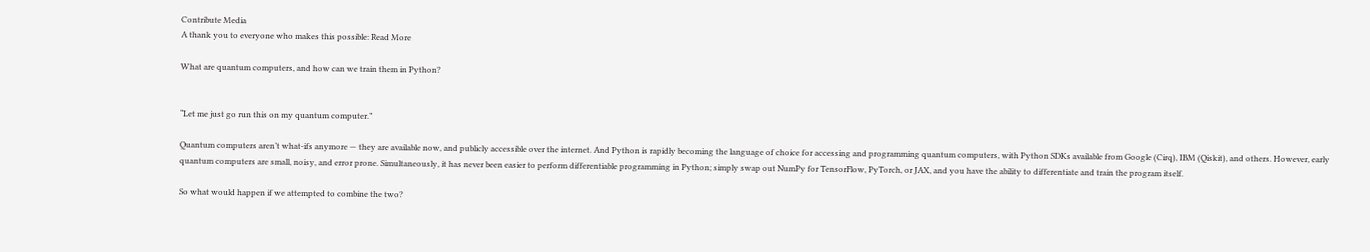Contribute Media
A thank you to everyone who makes this possible: Read More

What are quantum computers, and how can we train them in Python?


“Let me just go run this on my quantum computer.”

Quantum computers aren’t what-ifs anymore — they are available now, and publicly accessible over the internet. And Python is rapidly becoming the language of choice for accessing and programming quantum computers, with Python SDKs available from Google (Cirq), IBM (Qiskit), and others. However, early quantum computers are small, noisy, and error prone. Simultaneously, it has never been easier to perform differentiable programming in Python; simply swap out NumPy for TensorFlow, PyTorch, or JAX, and you have the ability to differentiate and train the program itself.

So what would happen if we attempted to combine the two?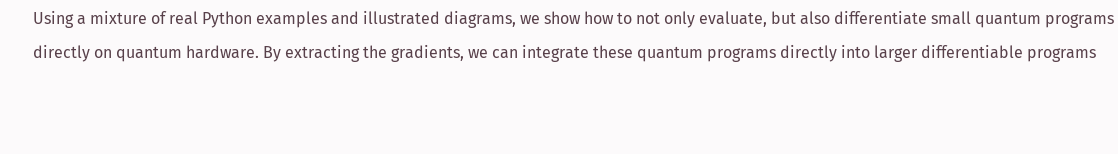Using a mixture of real Python examples and illustrated diagrams, we show how to not only evaluate, but also differentiate small quantum programs directly on quantum hardware. By extracting the gradients, we can integrate these quantum programs directly into larger differentiable programs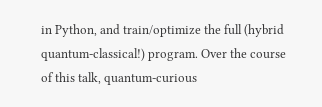in Python, and train/optimize the full (hybrid quantum-classical!) program. Over the course of this talk, quantum-curious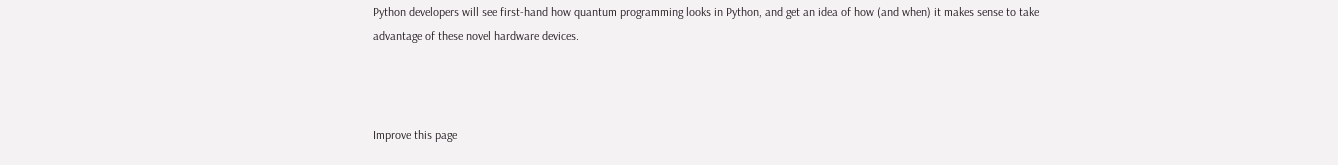Python developers will see first-hand how quantum programming looks in Python, and get an idea of how (and when) it makes sense to take advantage of these novel hardware devices.



Improve this page